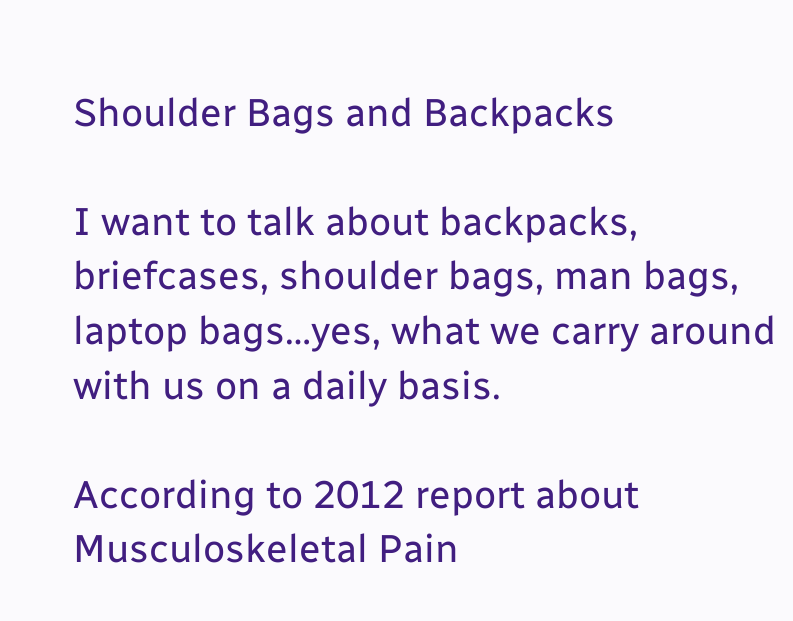Shoulder Bags and Backpacks

I want to talk about backpacks, briefcases, shoulder bags, man bags, laptop bags…yes, what we carry around with us on a daily basis.

According to 2012 report about Musculoskeletal Pain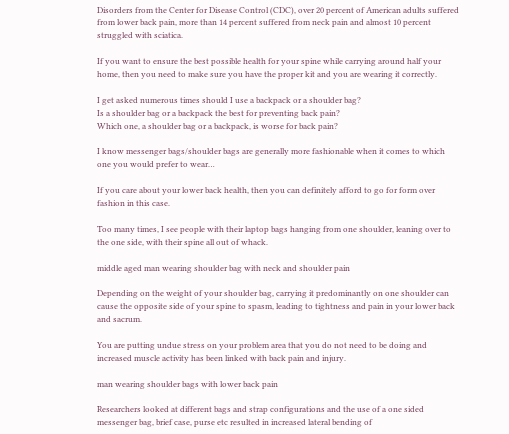Disorders from the Center for Disease Control (CDC), over 20 percent of American adults suffered from lower back pain, more than 14 percent suffered from neck pain and almost 10 percent struggled with sciatica.

If you want to ensure the best possible health for your spine while carrying around half your home, then you need to make sure you have the proper kit and you are wearing it correctly.

I get asked numerous times should I use a backpack or a shoulder bag?
Is a shoulder bag or a backpack the best for preventing back pain?
Which one, a shoulder bag or a backpack, is worse for back pain?

I know messenger bags/shoulder bags are generally more fashionable when it comes to which one you would prefer to wear…

If you care about your lower back health, then you can definitely afford to go for form over fashion in this case.

Too many times, I see people with their laptop bags hanging from one shoulder, leaning over to the one side, with their spine all out of whack.

middle aged man wearing shoulder bag with neck and shoulder pain

Depending on the weight of your shoulder bag, carrying it predominantly on one shoulder can cause the opposite side of your spine to spasm, leading to tightness and pain in your lower back and sacrum.

You are putting undue stress on your problem area that you do not need to be doing and increased muscle activity has been linked with back pain and injury.

man wearing shoulder bags with lower back pain

Researchers looked at different bags and strap configurations and the use of a one sided messenger bag, brief case, purse etc resulted in increased lateral bending of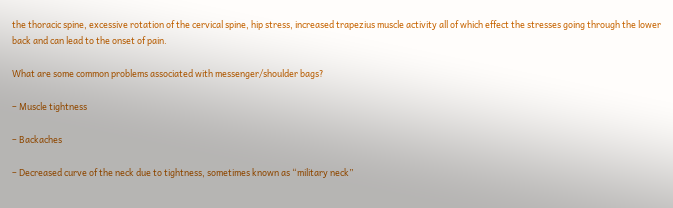the thoracic spine, excessive rotation of the cervical spine, hip stress, increased trapezius muscle activity all of which effect the stresses going through the lower back and can lead to the onset of pain.

What are some common problems associated with messenger/shoulder bags?

– Muscle tightness

– Backaches

– Decreased curve of the neck due to tightness, sometimes known as “military neck”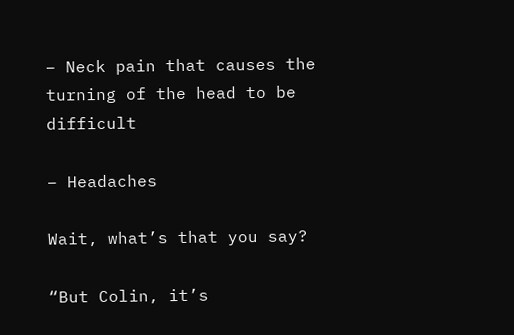– Neck pain that causes the turning of the head to be difficult

– Headaches

Wait, what’s that you say?

“But Colin, it’s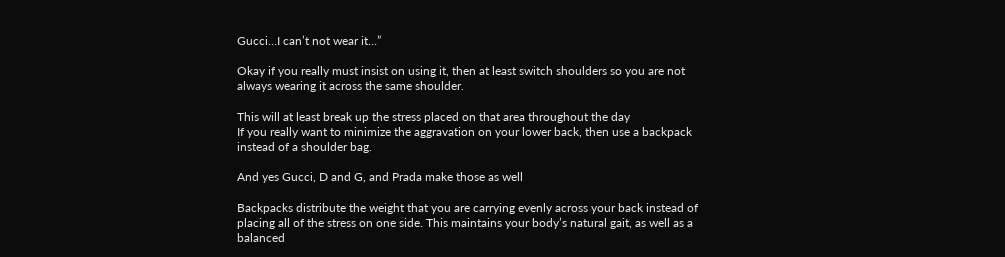Gucci…I can’t not wear it…”

Okay if you really must insist on using it, then at least switch shoulders so you are not always wearing it across the same shoulder.

This will at least break up the stress placed on that area throughout the day
If you really want to minimize the aggravation on your lower back, then use a backpack instead of a shoulder bag.

And yes Gucci, D and G, and Prada make those as well

Backpacks distribute the weight that you are carrying evenly across your back instead of placing all of the stress on one side. This maintains your body’s natural gait, as well as a balanced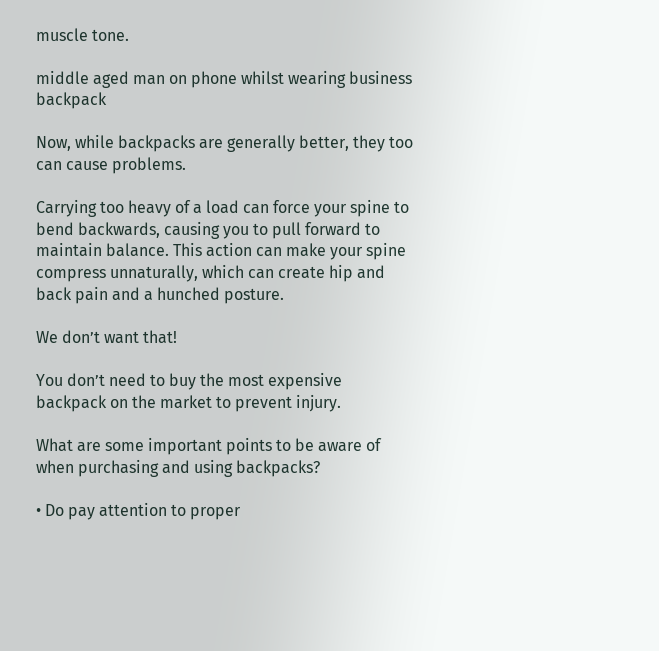muscle tone.

middle aged man on phone whilst wearing business backpack

Now, while backpacks are generally better, they too can cause problems.

Carrying too heavy of a load can force your spine to bend backwards, causing you to pull forward to maintain balance. This action can make your spine compress unnaturally, which can create hip and back pain and a hunched posture.

We don’t want that!

You don’t need to buy the most expensive backpack on the market to prevent injury.

What are some important points to be aware of when purchasing and using backpacks?

• Do pay attention to proper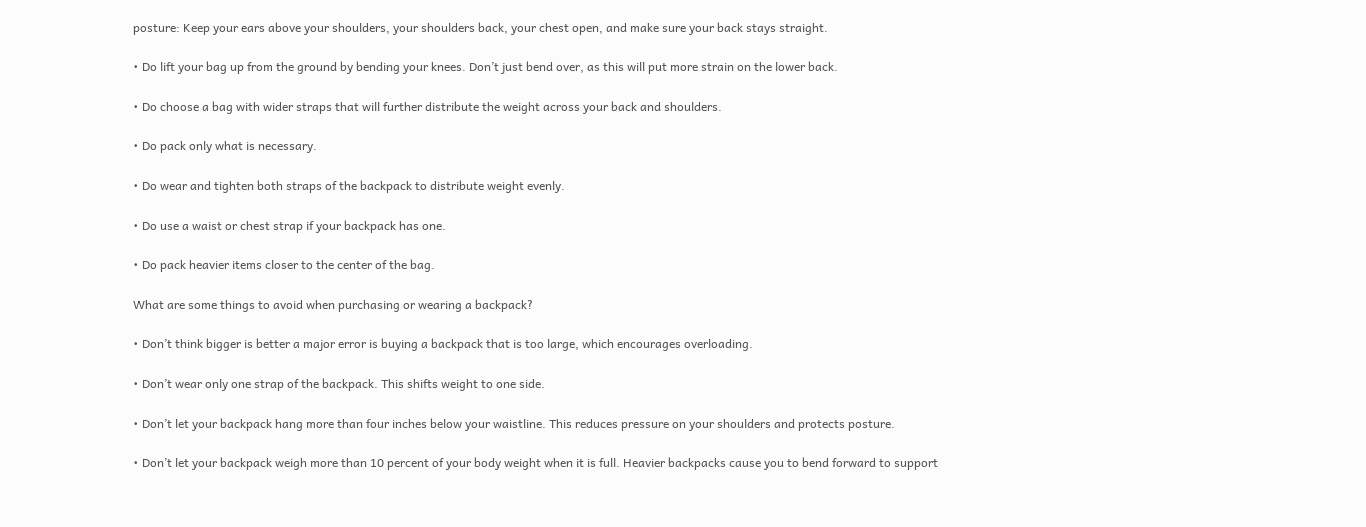posture: Keep your ears above your shoulders, your shoulders back, your chest open, and make sure your back stays straight.

• Do lift your bag up from the ground by bending your knees. Don’t just bend over, as this will put more strain on the lower back.

• Do choose a bag with wider straps that will further distribute the weight across your back and shoulders.

• Do pack only what is necessary.

• Do wear and tighten both straps of the backpack to distribute weight evenly.

• Do use a waist or chest strap if your backpack has one.

• Do pack heavier items closer to the center of the bag.

What are some things to avoid when purchasing or wearing a backpack?

• Don’t think bigger is better a major error is buying a backpack that is too large, which encourages overloading.

• Don’t wear only one strap of the backpack. This shifts weight to one side.

• Don’t let your backpack hang more than four inches below your waistline. This reduces pressure on your shoulders and protects posture.

• Don’t let your backpack weigh more than 10 percent of your body weight when it is full. Heavier backpacks cause you to bend forward to support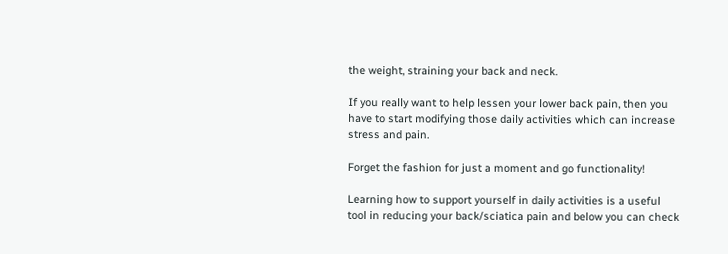the weight, straining your back and neck.

If you really want to help lessen your lower back pain, then you have to start modifying those daily activities which can increase stress and pain.

Forget the fashion for just a moment and go functionality!

Learning how to support yourself in daily activities is a useful tool in reducing your back/sciatica pain and below you can check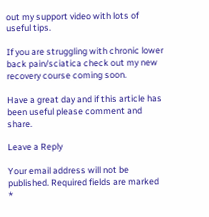out my support video with lots of useful tips.

If you are struggling with chronic lower back pain/sciatica check out my new recovery course coming soon.

Have a great day and if this article has been useful please comment and share.

Leave a Reply

Your email address will not be published. Required fields are marked *